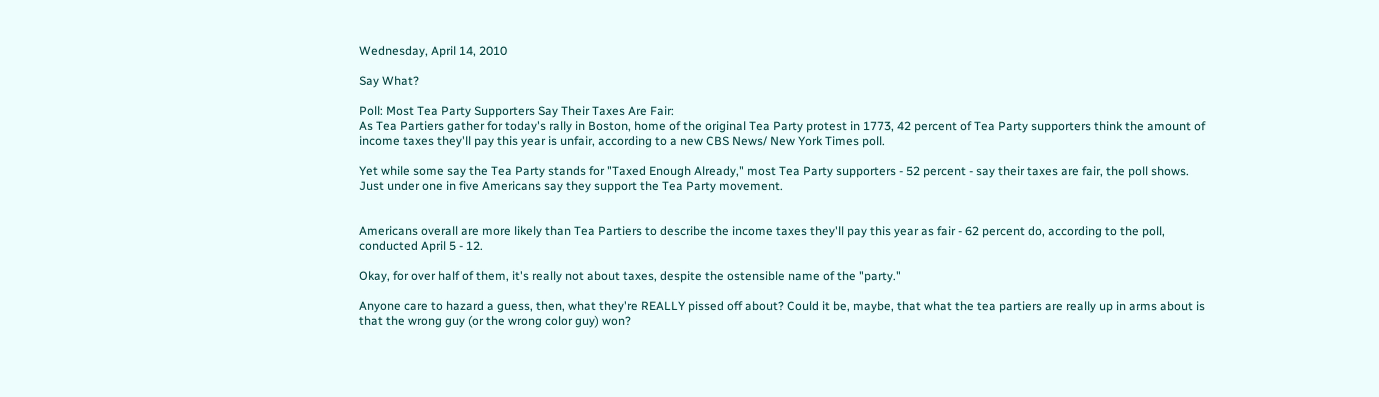Wednesday, April 14, 2010

Say What?

Poll: Most Tea Party Supporters Say Their Taxes Are Fair:
As Tea Partiers gather for today's rally in Boston, home of the original Tea Party protest in 1773, 42 percent of Tea Party supporters think the amount of income taxes they'll pay this year is unfair, according to a new CBS News/ New York Times poll.

Yet while some say the Tea Party stands for "Taxed Enough Already," most Tea Party supporters - 52 percent - say their taxes are fair, the poll shows. Just under one in five Americans say they support the Tea Party movement.


Americans overall are more likely than Tea Partiers to describe the income taxes they'll pay this year as fair - 62 percent do, according to the poll, conducted April 5 - 12.

Okay, for over half of them, it's really not about taxes, despite the ostensible name of the "party."

Anyone care to hazard a guess, then, what they're REALLY pissed off about? Could it be, maybe, that what the tea partiers are really up in arms about is that the wrong guy (or the wrong color guy) won?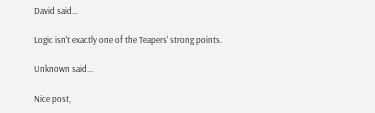David said...

Logic isn't exactly one of the Teapers' strong points.

Unknown said...

Nice post,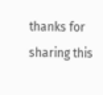thanks for sharing this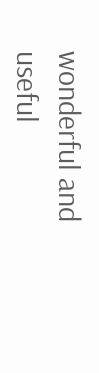wonderful and useful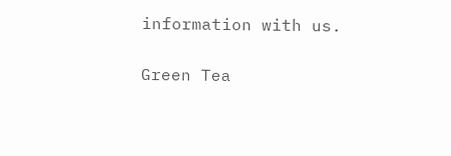information with us.

Green Tea